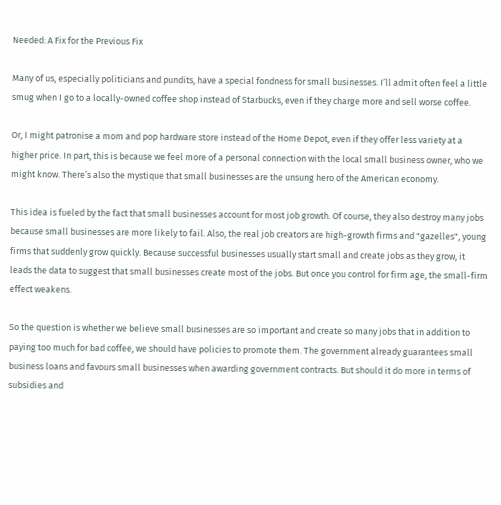Needed: A Fix for the Previous Fix

Many of us, especially politicians and pundits, have a special fondness for small businesses. I’ll admit often feel a little smug when I go to a locally-owned coffee shop instead of Starbucks, even if they charge more and sell worse coffee.

Or, I might patronise a mom and pop hardware store instead of the Home Depot, even if they offer less variety at a higher price. In part, this is because we feel more of a personal connection with the local small business owner, who we might know. There’s also the mystique that small businesses are the unsung hero of the American economy.

This idea is fueled by the fact that small businesses account for most job growth. Of course, they also destroy many jobs because small businesses are more likely to fail. Also, the real job creators are high-growth firms and "gazelles", young firms that suddenly grow quickly. Because successful businesses usually start small and create jobs as they grow, it leads the data to suggest that small businesses create most of the jobs. But once you control for firm age, the small-firm effect weakens.

So the question is whether we believe small businesses are so important and create so many jobs that in addition to paying too much for bad coffee, we should have policies to promote them. The government already guarantees small business loans and favours small businesses when awarding government contracts. But should it do more in terms of subsidies and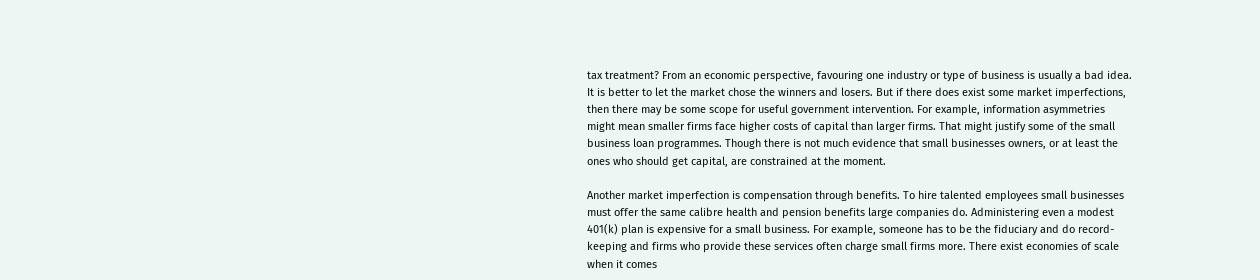tax treatment? From an economic perspective, favouring one industry or type of business is usually a bad idea. It is better to let the market chose the winners and losers. But if there does exist some market imperfections, then there may be some scope for useful government intervention. For example, information asymmetries might mean smaller firms face higher costs of capital than larger firms. That might justify some of the small business loan programmes. Though there is not much evidence that small businesses owners, or at least the ones who should get capital, are constrained at the moment.

Another market imperfection is compensation through benefits. To hire talented employees small businesses must offer the same calibre health and pension benefits large companies do. Administering even a modest 401(k) plan is expensive for a small business. For example, someone has to be the fiduciary and do record-keeping and firms who provide these services often charge small firms more. There exist economies of scale when it comes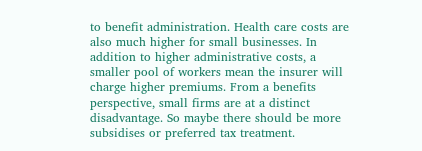to benefit administration. Health care costs are also much higher for small businesses. In addition to higher administrative costs, a smaller pool of workers mean the insurer will charge higher premiums. From a benefits perspective, small firms are at a distinct disadvantage. So maybe there should be more subsidises or preferred tax treatment.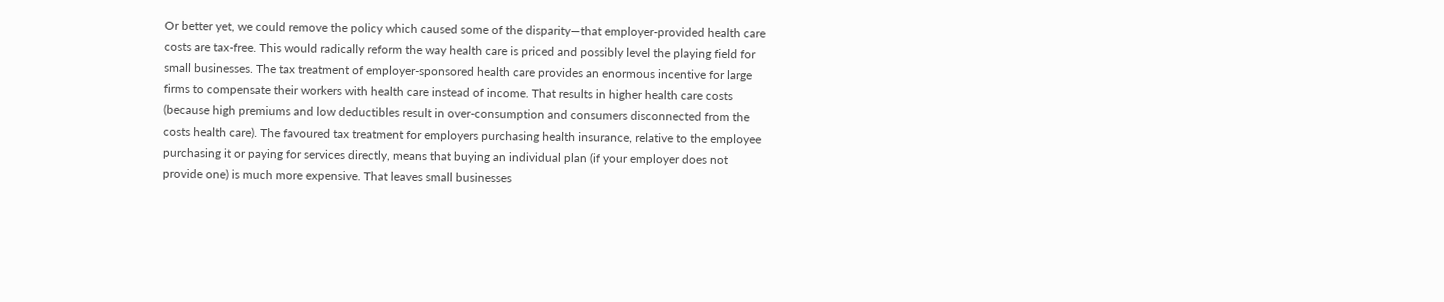Or better yet, we could remove the policy which caused some of the disparity—that employer-provided health care costs are tax-free. This would radically reform the way health care is priced and possibly level the playing field for small businesses. The tax treatment of employer-sponsored health care provides an enormous incentive for large firms to compensate their workers with health care instead of income. That results in higher health care costs (because high premiums and low deductibles result in over-consumption and consumers disconnected from the costs health care). The favoured tax treatment for employers purchasing health insurance, relative to the employee purchasing it or paying for services directly, means that buying an individual plan (if your employer does not provide one) is much more expensive. That leaves small businesses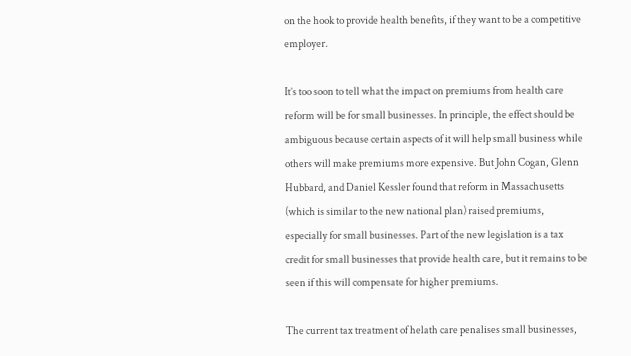on the hook to provide health benefits, if they want to be a competitive employer.

It’s too soon to tell what the impact on premiums from health care reform will be for small businesses. In principle, the effect should be ambiguous because certain aspects of it will help small business while others will make premiums more expensive. But John Cogan, Glenn Hubbard, and Daniel Kessler found that reform in Massachusetts (which is similar to the new national plan) raised premiums, especially for small businesses. Part of the new legislation is a tax credit for small businesses that provide health care, but it remains to be seen if this will compensate for higher premiums.

The current tax treatment of helath care penalises small businesses,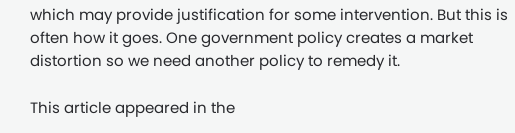which may provide justification for some intervention. But this is often how it goes. One government policy creates a market distortion so we need another policy to remedy it.

This article appeared in the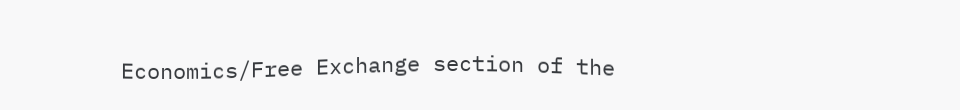Economics/Free Exchange section of the